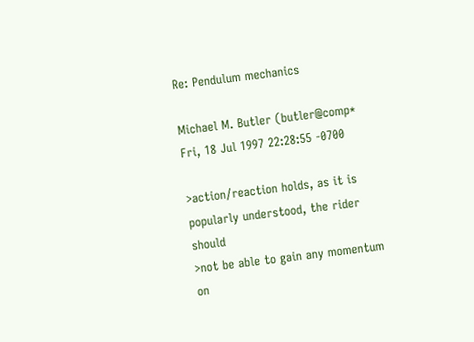Re: Pendulum mechanics

Michael M. Butler (butler@comp*
Fri, 18 Jul 1997 22:28:55 -0700

>action/reaction holds, as it is popularly understood, the rider should
>not be able to gain any momentum on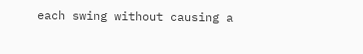each swing without causing a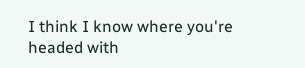I think I know where you're headed with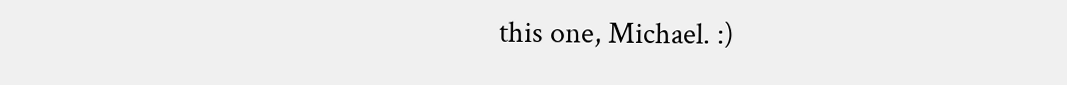this one, Michael. :)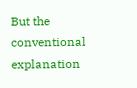But the conventional explanation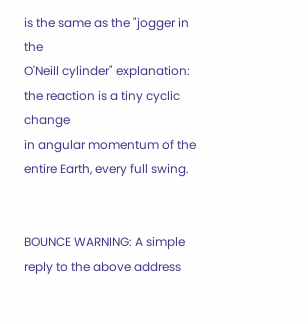is the same as the "jogger in the
O'Neill cylinder" explanation: the reaction is a tiny cyclic change
in angular momentum of the entire Earth, every full swing.


BOUNCE WARNING: A simple reply to the above address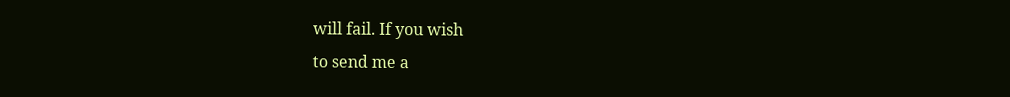will fail. If you wish
to send me a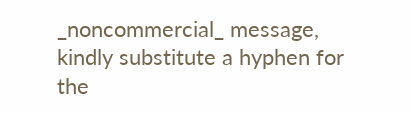_noncommercial_ message, kindly substitute a hyphen for the